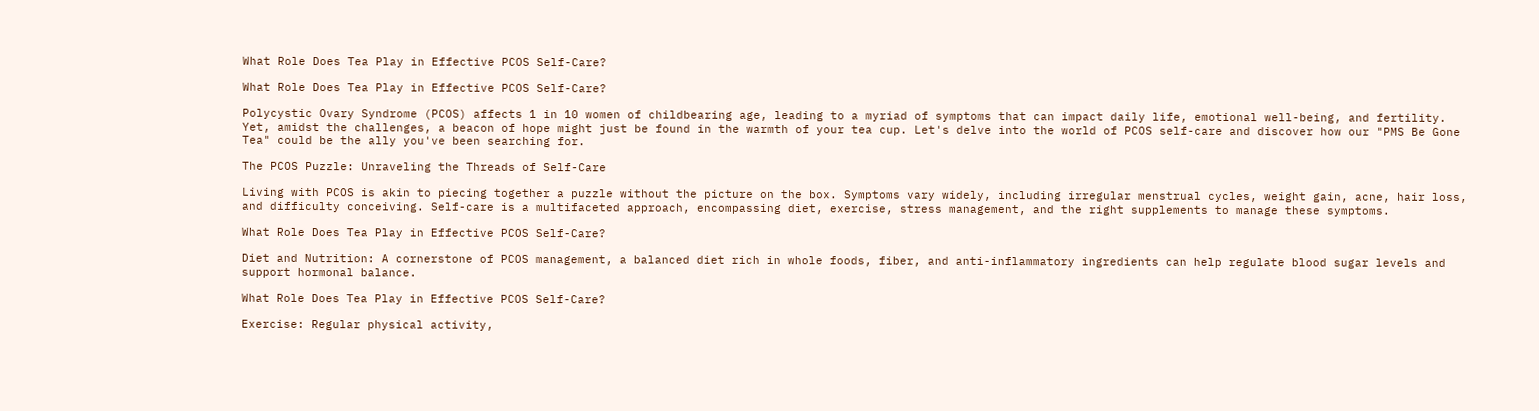What Role Does Tea Play in Effective PCOS Self-Care?

What Role Does Tea Play in Effective PCOS Self-Care?

Polycystic Ovary Syndrome (PCOS) affects 1 in 10 women of childbearing age, leading to a myriad of symptoms that can impact daily life, emotional well-being, and fertility. Yet, amidst the challenges, a beacon of hope might just be found in the warmth of your tea cup. Let's delve into the world of PCOS self-care and discover how our "PMS Be Gone Tea" could be the ally you've been searching for.

The PCOS Puzzle: Unraveling the Threads of Self-Care

Living with PCOS is akin to piecing together a puzzle without the picture on the box. Symptoms vary widely, including irregular menstrual cycles, weight gain, acne, hair loss, and difficulty conceiving. Self-care is a multifaceted approach, encompassing diet, exercise, stress management, and the right supplements to manage these symptoms.

What Role Does Tea Play in Effective PCOS Self-Care?

Diet and Nutrition: A cornerstone of PCOS management, a balanced diet rich in whole foods, fiber, and anti-inflammatory ingredients can help regulate blood sugar levels and support hormonal balance.

What Role Does Tea Play in Effective PCOS Self-Care?

Exercise: Regular physical activity,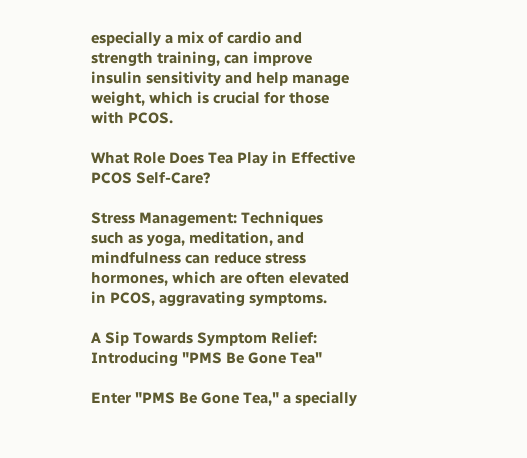especially a mix of cardio and strength training, can improve insulin sensitivity and help manage weight, which is crucial for those with PCOS.

What Role Does Tea Play in Effective PCOS Self-Care?

Stress Management: Techniques such as yoga, meditation, and mindfulness can reduce stress hormones, which are often elevated in PCOS, aggravating symptoms.

A Sip Towards Symptom Relief: Introducing "PMS Be Gone Tea"

Enter "PMS Be Gone Tea," a specially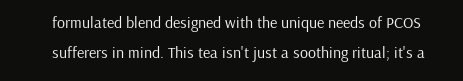formulated blend designed with the unique needs of PCOS sufferers in mind. This tea isn't just a soothing ritual; it's a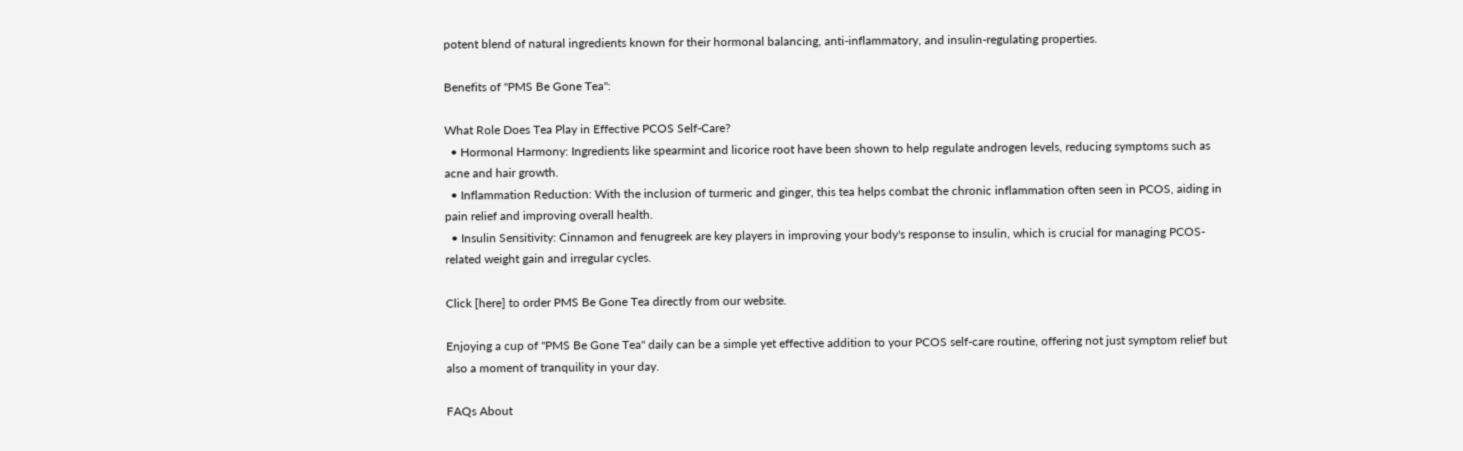potent blend of natural ingredients known for their hormonal balancing, anti-inflammatory, and insulin-regulating properties.

Benefits of "PMS Be Gone Tea":

What Role Does Tea Play in Effective PCOS Self-Care?
  • Hormonal Harmony: Ingredients like spearmint and licorice root have been shown to help regulate androgen levels, reducing symptoms such as acne and hair growth.
  • Inflammation Reduction: With the inclusion of turmeric and ginger, this tea helps combat the chronic inflammation often seen in PCOS, aiding in pain relief and improving overall health.
  • Insulin Sensitivity: Cinnamon and fenugreek are key players in improving your body's response to insulin, which is crucial for managing PCOS-related weight gain and irregular cycles.

Click [here] to order PMS Be Gone Tea directly from our website.

Enjoying a cup of "PMS Be Gone Tea" daily can be a simple yet effective addition to your PCOS self-care routine, offering not just symptom relief but also a moment of tranquility in your day.

FAQs About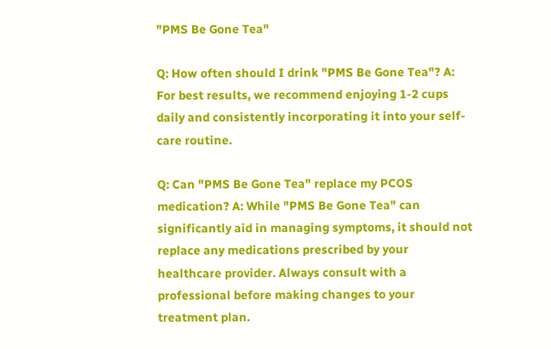"PMS Be Gone Tea"

Q: How often should I drink "PMS Be Gone Tea"? A: For best results, we recommend enjoying 1-2 cups daily and consistently incorporating it into your self-care routine.

Q: Can "PMS Be Gone Tea" replace my PCOS medication? A: While "PMS Be Gone Tea" can significantly aid in managing symptoms, it should not replace any medications prescribed by your healthcare provider. Always consult with a professional before making changes to your treatment plan.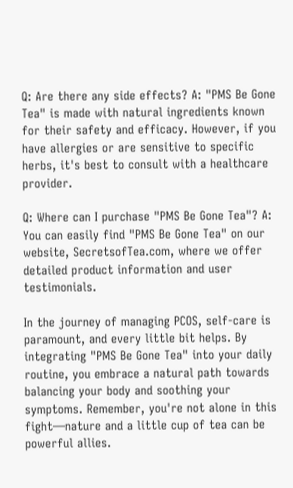Q: Are there any side effects? A: "PMS Be Gone Tea" is made with natural ingredients known for their safety and efficacy. However, if you have allergies or are sensitive to specific herbs, it's best to consult with a healthcare provider.

Q: Where can I purchase "PMS Be Gone Tea"? A: You can easily find "PMS Be Gone Tea" on our website, SecretsofTea.com, where we offer detailed product information and user testimonials.

In the journey of managing PCOS, self-care is paramount, and every little bit helps. By integrating "PMS Be Gone Tea" into your daily routine, you embrace a natural path towards balancing your body and soothing your symptoms. Remember, you're not alone in this fight—nature and a little cup of tea can be powerful allies.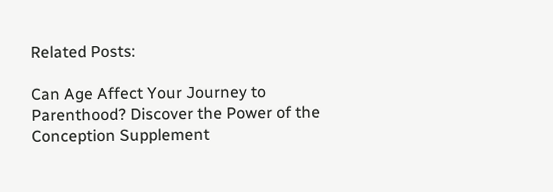Related Posts:

Can Age Affect Your Journey to Parenthood? Discover the Power of the Conception Supplement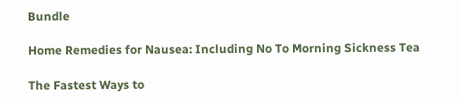Bundle

Home Remedies for Nausea: Including No To Morning Sickness Tea

The Fastest Ways to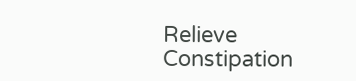Relieve Constipation